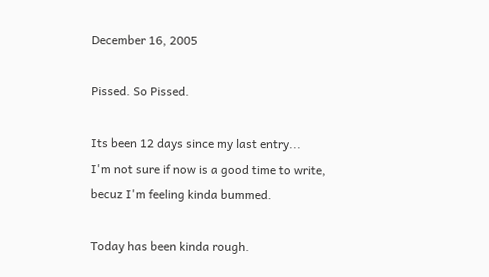December 16, 2005

Pissed. So Pissed.

Its been 12 days since my last entry...
I'm not sure if now is a good time to write,
becuz I'm feeling kinda bummed.

Today has been kinda rough.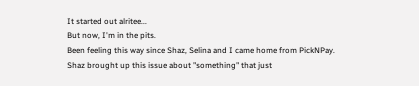It started out alritee...
But now, I'm in the pits.
Been feeling this way since Shaz, Selina and I came home from PickNPay.
Shaz brought up this issue about "something" that just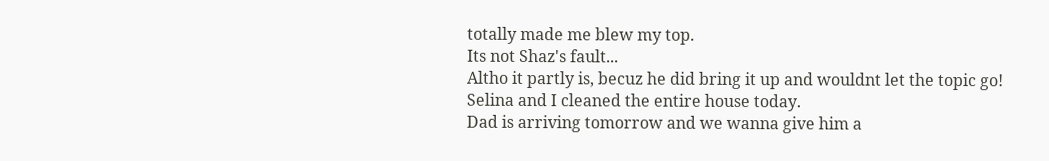totally made me blew my top.
Its not Shaz's fault...
Altho it partly is, becuz he did bring it up and wouldnt let the topic go!
Selina and I cleaned the entire house today.
Dad is arriving tomorrow and we wanna give him a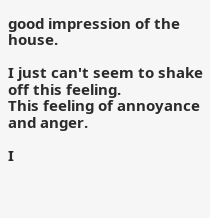good impression of the house.

I just can't seem to shake off this feeling.
This feeling of annoyance and anger.

I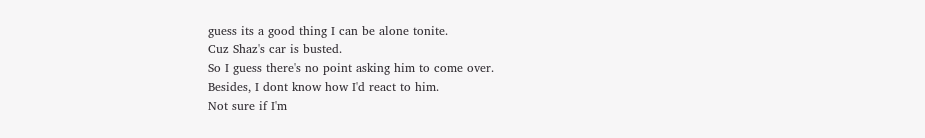guess its a good thing I can be alone tonite.
Cuz Shaz's car is busted.
So I guess there's no point asking him to come over.
Besides, I dont know how I'd react to him.
Not sure if I'm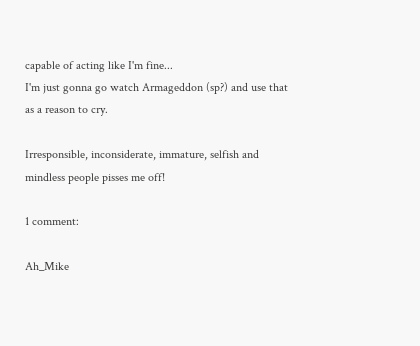capable of acting like I'm fine...
I'm just gonna go watch Armageddon (sp?) and use that as a reason to cry.

Irresponsible, inconsiderate, immature, selfish and mindless people pisses me off!

1 comment:

Ah_Mike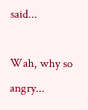said...

Wah, why so angry...